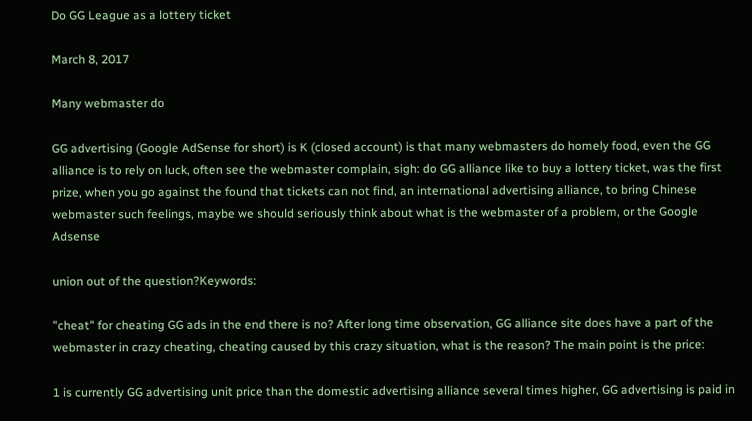Do GG League as a lottery ticket

March 8, 2017

Many webmaster do

GG advertising (Google AdSense for short) is K (closed account) is that many webmasters do homely food, even the GG alliance is to rely on luck, often see the webmaster complain, sigh: do GG alliance like to buy a lottery ticket, was the first prize, when you go against the found that tickets can not find, an international advertising alliance, to bring Chinese webmaster such feelings, maybe we should seriously think about what is the webmaster of a problem, or the Google Adsense

union out of the question?Keywords:

"cheat" for cheating GG ads in the end there is no? After long time observation, GG alliance site does have a part of the webmaster in crazy cheating, cheating caused by this crazy situation, what is the reason? The main point is the price:

1 is currently GG advertising unit price than the domestic advertising alliance several times higher, GG advertising is paid in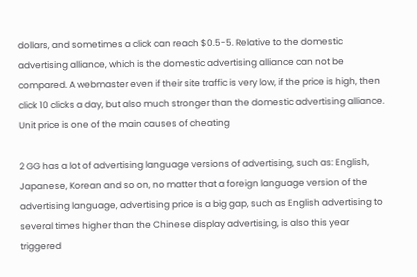dollars, and sometimes a click can reach $0.5-5. Relative to the domestic advertising alliance, which is the domestic advertising alliance can not be compared. A webmaster even if their site traffic is very low, if the price is high, then click 10 clicks a day, but also much stronger than the domestic advertising alliance. Unit price is one of the main causes of cheating

2 GG has a lot of advertising language versions of advertising, such as: English, Japanese, Korean and so on, no matter that a foreign language version of the advertising language, advertising price is a big gap, such as English advertising to several times higher than the Chinese display advertising, is also this year triggered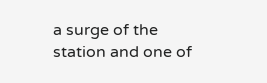a surge of the station and one of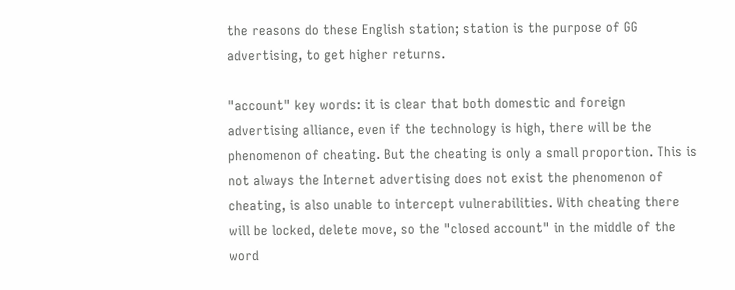the reasons do these English station; station is the purpose of GG advertising, to get higher returns.

"account" key words: it is clear that both domestic and foreign advertising alliance, even if the technology is high, there will be the phenomenon of cheating. But the cheating is only a small proportion. This is not always the Internet advertising does not exist the phenomenon of cheating, is also unable to intercept vulnerabilities. With cheating there will be locked, delete move, so the "closed account" in the middle of the word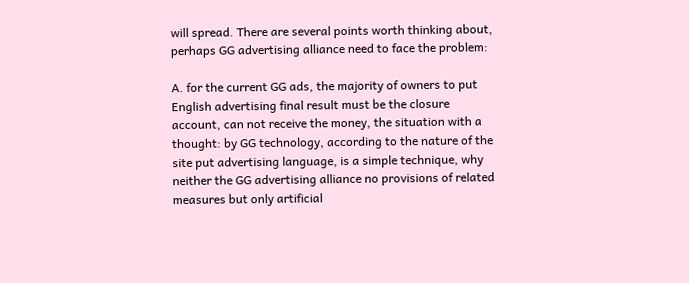will spread. There are several points worth thinking about, perhaps GG advertising alliance need to face the problem:

A. for the current GG ads, the majority of owners to put English advertising final result must be the closure account, can not receive the money, the situation with a thought: by GG technology, according to the nature of the site put advertising language, is a simple technique, why neither the GG advertising alliance no provisions of related measures but only artificial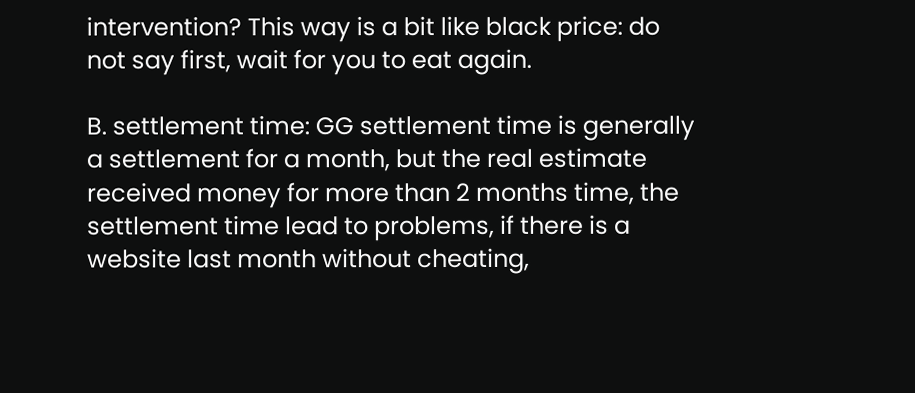intervention? This way is a bit like black price: do not say first, wait for you to eat again.

B. settlement time: GG settlement time is generally a settlement for a month, but the real estimate received money for more than 2 months time, the settlement time lead to problems, if there is a website last month without cheating,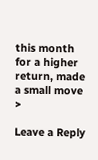this month for a higher return, made a small move >

Leave a Reply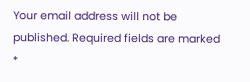Your email address will not be published. Required fields are marked *